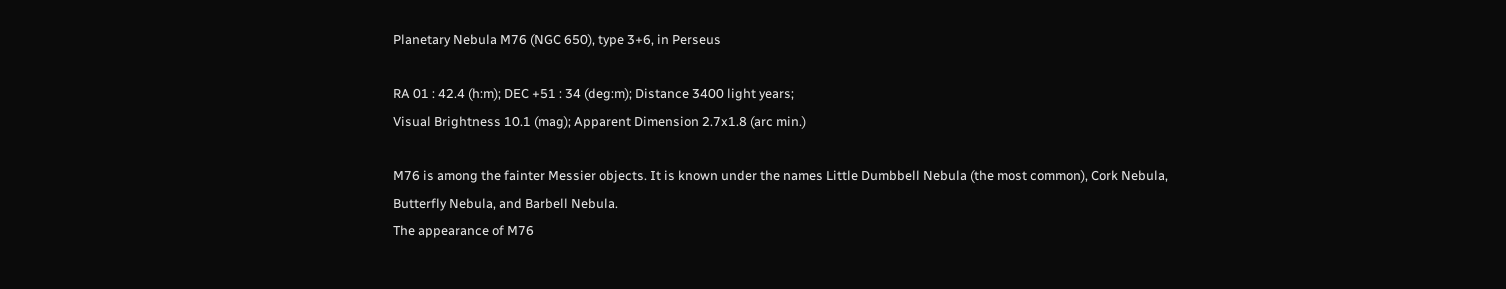Planetary Nebula M76 (NGC 650), type 3+6, in Perseus

RA 01 : 42.4 (h:m); DEC +51 : 34 (deg:m); Distance 3400 light years;
Visual Brightness 10.1 (mag); Apparent Dimension 2.7x1.8 (arc min.)

M76 is among the fainter Messier objects. It is known under the names Little Dumbbell Nebula (the most common), Cork Nebula, Butterfly Nebula, and Barbell Nebula.
The appearance of M76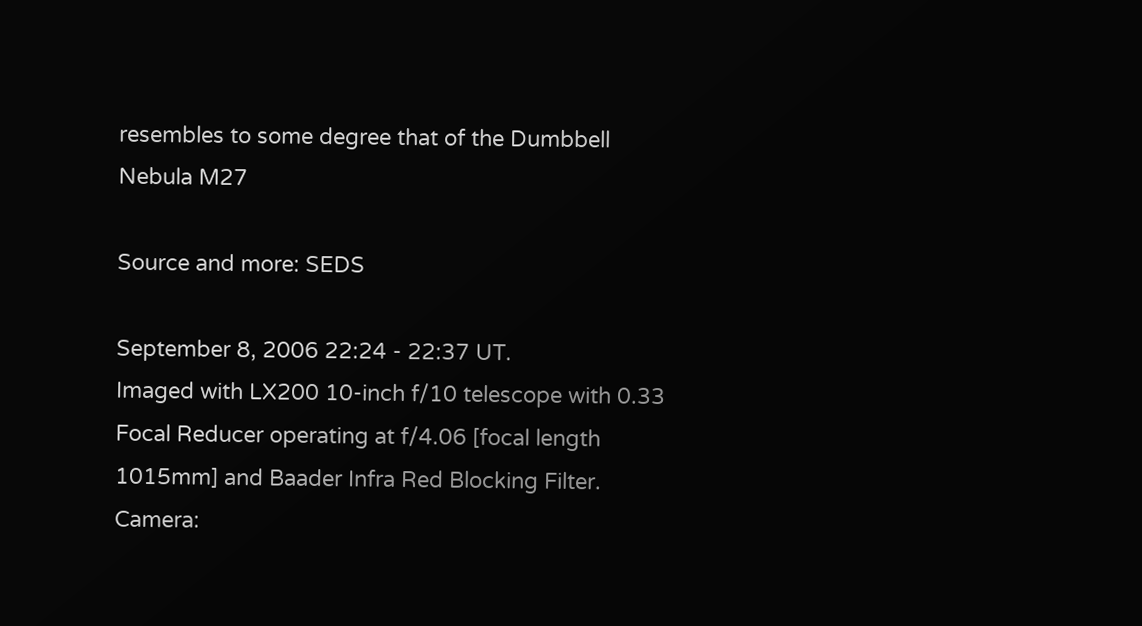resembles to some degree that of the Dumbbell Nebula M27

Source and more: SEDS

September 8, 2006 22:24 - 22:37 UT.
Imaged with LX200 10-inch f/10 telescope with 0.33 Focal Reducer operating at f/4.06 [focal length 1015mm] and Baader Infra Red Blocking Filter.
Camera: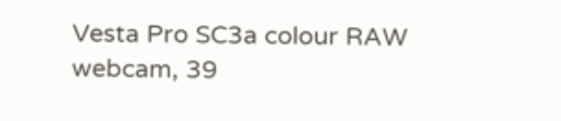Vesta Pro SC3a colour RAW webcam, 39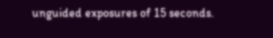unguided exposures of 15 seconds.